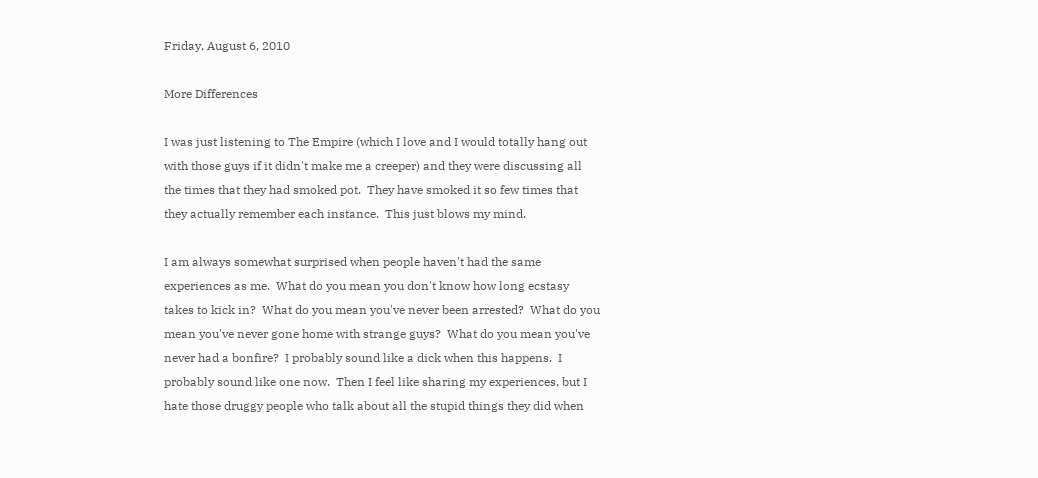Friday, August 6, 2010

More Differences

I was just listening to The Empire (which I love and I would totally hang out with those guys if it didn't make me a creeper) and they were discussing all the times that they had smoked pot.  They have smoked it so few times that they actually remember each instance.  This just blows my mind.

I am always somewhat surprised when people haven't had the same experiences as me.  What do you mean you don't know how long ecstasy takes to kick in?  What do you mean you've never been arrested?  What do you mean you've never gone home with strange guys?  What do you mean you've never had a bonfire?  I probably sound like a dick when this happens.  I probably sound like one now.  Then I feel like sharing my experiences, but I hate those druggy people who talk about all the stupid things they did when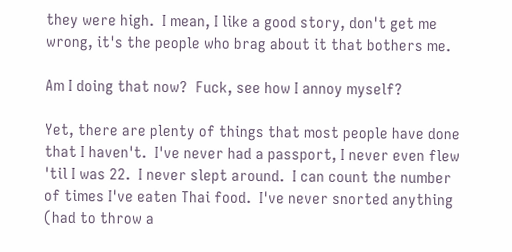they were high.  I mean, I like a good story, don't get me wrong, it's the people who brag about it that bothers me.

Am I doing that now?  Fuck, see how I annoy myself?

Yet, there are plenty of things that most people have done that I haven't.  I've never had a passport, I never even flew 'til I was 22.  I never slept around.  I can count the number of times I've eaten Thai food.  I've never snorted anything (had to throw a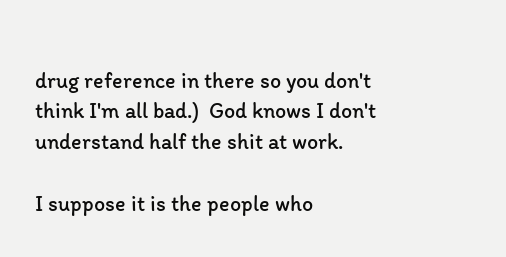drug reference in there so you don't think I'm all bad.)  God knows I don't understand half the shit at work.

I suppose it is the people who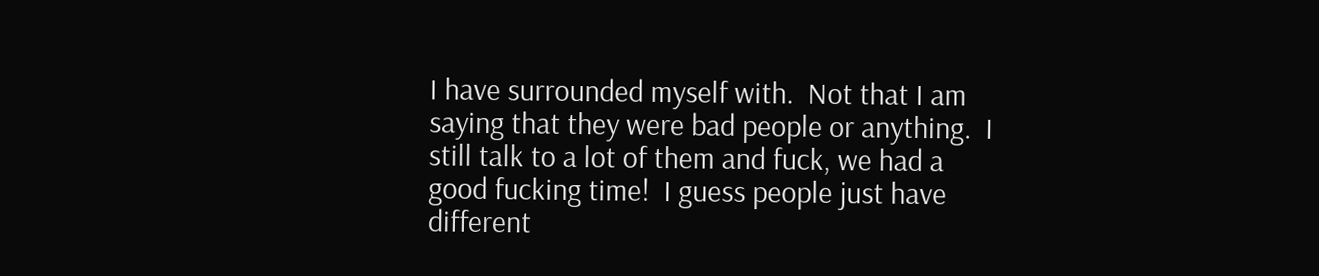I have surrounded myself with.  Not that I am saying that they were bad people or anything.  I still talk to a lot of them and fuck, we had a good fucking time!  I guess people just have different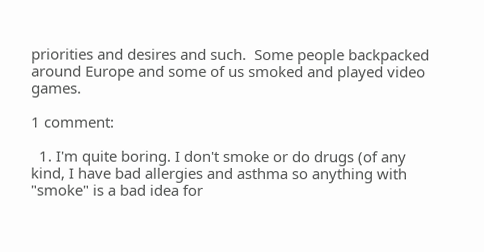priorities and desires and such.  Some people backpacked around Europe and some of us smoked and played video games.

1 comment:

  1. I'm quite boring. I don't smoke or do drugs (of any kind, I have bad allergies and asthma so anything with "smoke" is a bad idea for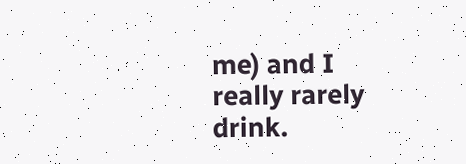me) and I really rarely drink.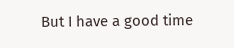But I have a good time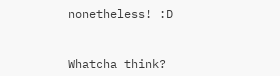nonetheless! :D


Whatcha think?